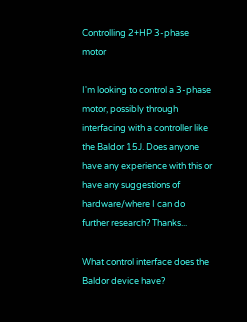Controlling 2+HP 3-phase motor

I'm looking to control a 3-phase motor, possibly through interfacing with a controller like the Baldor 15J. Does anyone have any experience with this or have any suggestions of hardware/where I can do further research? Thanks...

What control interface does the Baldor device have?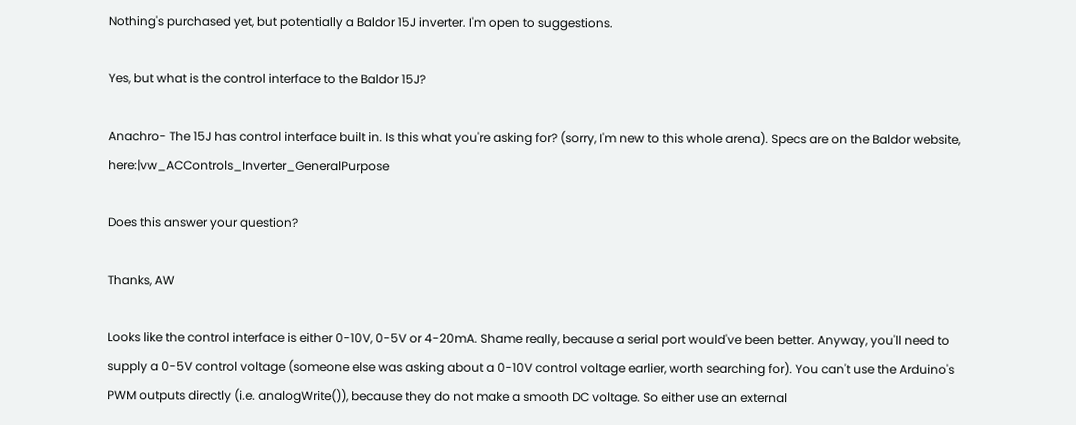Nothing's purchased yet, but potentially a Baldor 15J inverter. I'm open to suggestions.

Yes, but what is the control interface to the Baldor 15J?

Anachro- The 15J has control interface built in. Is this what you're asking for? (sorry, I'm new to this whole arena). Specs are on the Baldor website, here:|vw_ACControls_Inverter_GeneralPurpose

Does this answer your question?

Thanks, AW

Looks like the control interface is either 0-10V, 0-5V or 4-20mA. Shame really, because a serial port would've been better. Anyway, you'll need to supply a 0-5V control voltage (someone else was asking about a 0-10V control voltage earlier, worth searching for). You can't use the Arduino's PWM outputs directly (i.e. analogWrite()), because they do not make a smooth DC voltage. So either use an external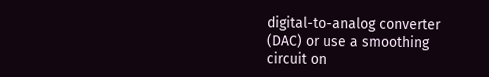digital-to-analog converter (DAC) or use a smoothing circuit on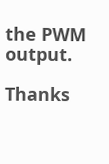the PWM output.

Thanks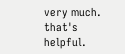very much. that's helpful.